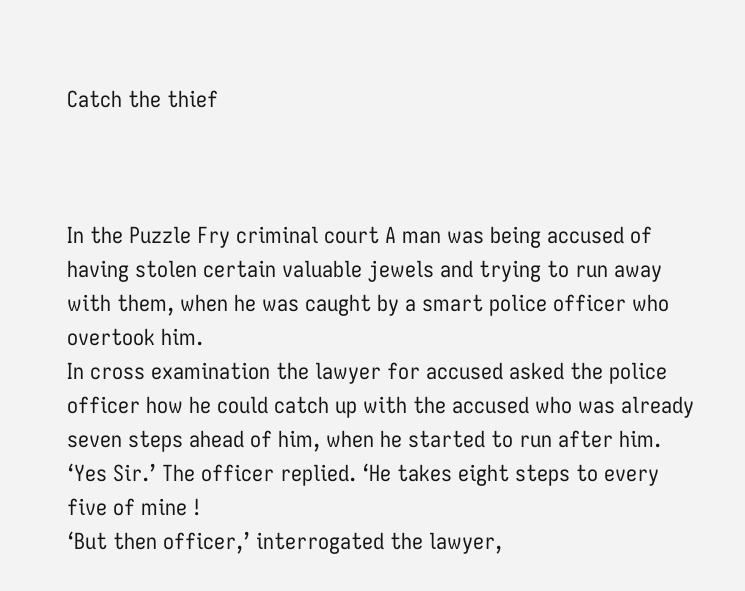Catch the thief



In the Puzzle Fry criminal court A man was being accused of having stolen certain valuable jewels and trying to run away with them, when he was caught by a smart police officer who overtook him.
In cross examination the lawyer for accused asked the police officer how he could catch up with the accused who was already seven steps ahead of him, when he started to run after him. ‘Yes Sir.’ The officer replied. ‘He takes eight steps to every five of mine !
‘But then officer,’ interrogated the lawyer,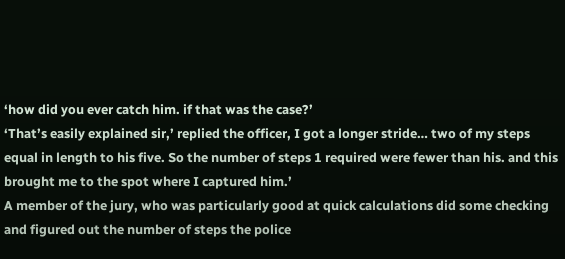‘how did you ever catch him. if that was the case?’
‘That’s easily explained sir,’ replied the officer, I got a longer stride… two of my steps equal in length to his five. So the number of steps 1 required were fewer than his. and this brought me to the spot where I captured him.’
A member of the jury, who was particularly good at quick calculations did some checking and figured out the number of steps the police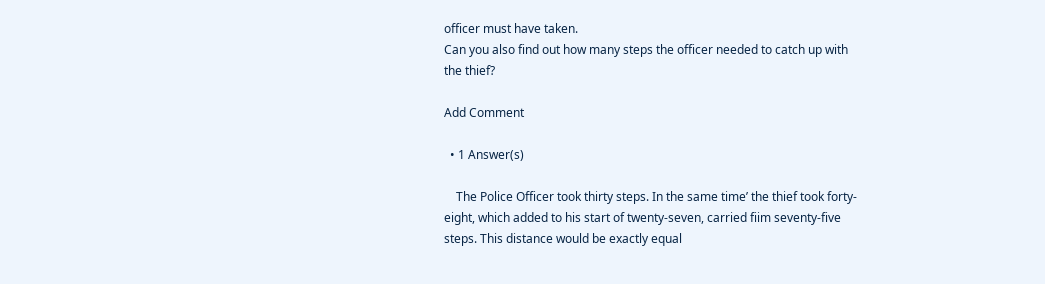officer must have taken.
Can you also find out how many steps the officer needed to catch up with the thief?

Add Comment

  • 1 Answer(s)

    The Police Officer took thirty steps. In the same time’ the thief took forty-eight, which added to his start of twenty-seven, carried fiim seventy-five steps. This distance would be exactly equal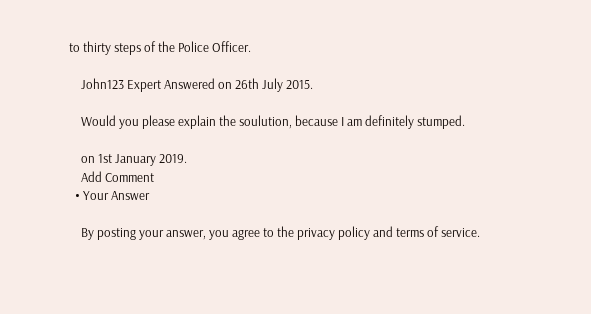to thirty steps of the Police Officer.

    John123 Expert Answered on 26th July 2015.

    Would you please explain the soulution, because I am definitely stumped.

    on 1st January 2019.
    Add Comment
  • Your Answer

    By posting your answer, you agree to the privacy policy and terms of service.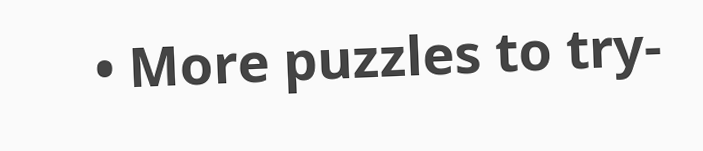• More puzzles to try-